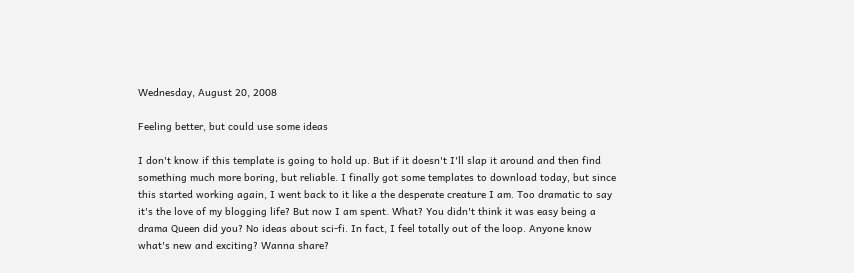Wednesday, August 20, 2008

Feeling better, but could use some ideas

I don't know if this template is going to hold up. But if it doesn't I'll slap it around and then find something much more boring, but reliable. I finally got some templates to download today, but since this started working again, I went back to it like a the desperate creature I am. Too dramatic to say it's the love of my blogging life? But now I am spent. What? You didn't think it was easy being a drama Queen did you? No ideas about sci-fi. In fact, I feel totally out of the loop. Anyone know what's new and exciting? Wanna share?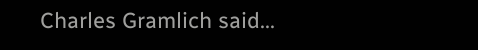Charles Gramlich said...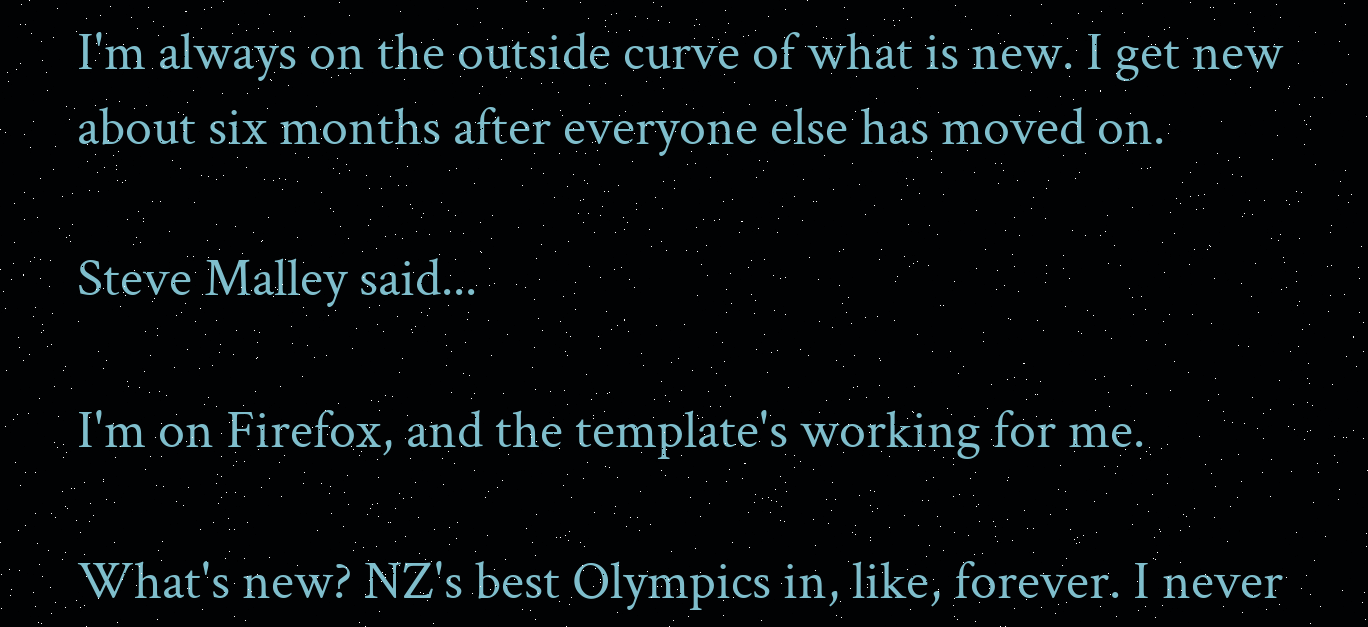I'm always on the outside curve of what is new. I get new about six months after everyone else has moved on.

Steve Malley said...

I'm on Firefox, and the template's working for me.

What's new? NZ's best Olympics in, like, forever. I never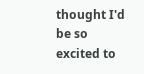thought I'd be so excited to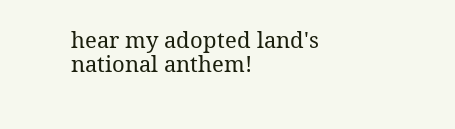hear my adopted land's national anthem!